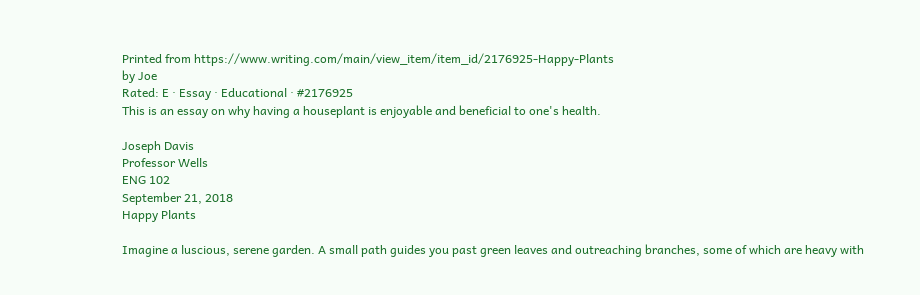Printed from https://www.writing.com/main/view_item/item_id/2176925-Happy-Plants
by Joe
Rated: E · Essay · Educational · #2176925
This is an essay on why having a houseplant is enjoyable and beneficial to one's health.

Joseph Davis
Professor Wells
ENG 102
September 21, 2018
Happy Plants

Imagine a luscious, serene garden. A small path guides you past green leaves and outreaching branches, some of which are heavy with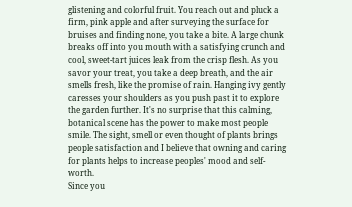glistening and colorful fruit. You reach out and pluck a firm, pink apple and after surveying the surface for bruises and finding none, you take a bite. A large chunk breaks off into you mouth with a satisfying crunch and cool, sweet-tart juices leak from the crisp flesh. As you savor your treat, you take a deep breath, and the air smells fresh, like the promise of rain. Hanging ivy gently caresses your shoulders as you push past it to explore the garden further. It's no surprise that this calming, botanical scene has the power to make most people smile. The sight, smell or even thought of plants brings people satisfaction and I believe that owning and caring for plants helps to increase peoples' mood and self-worth.
Since you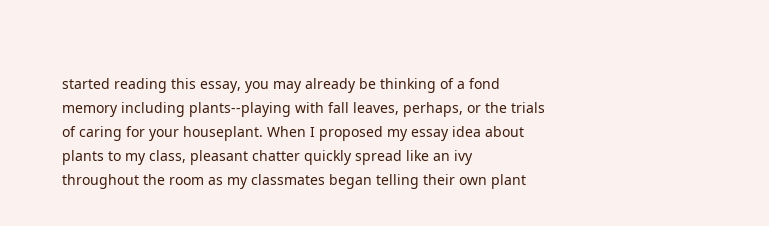started reading this essay, you may already be thinking of a fond memory including plants--playing with fall leaves, perhaps, or the trials of caring for your houseplant. When I proposed my essay idea about plants to my class, pleasant chatter quickly spread like an ivy throughout the room as my classmates began telling their own plant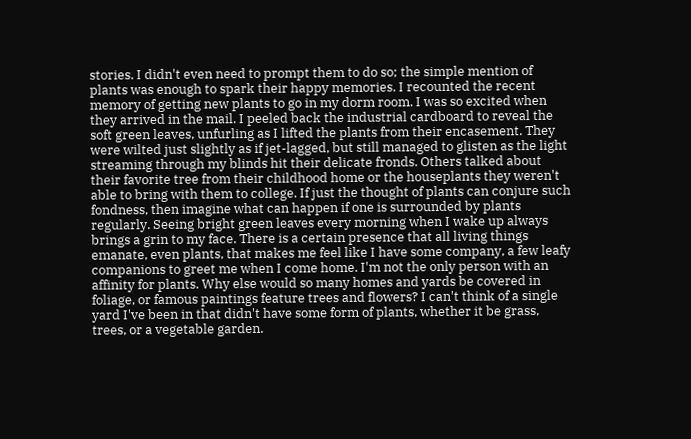stories. I didn't even need to prompt them to do so; the simple mention of plants was enough to spark their happy memories. I recounted the recent memory of getting new plants to go in my dorm room. I was so excited when they arrived in the mail. I peeled back the industrial cardboard to reveal the soft green leaves, unfurling as I lifted the plants from their encasement. They were wilted just slightly as if jet-lagged, but still managed to glisten as the light streaming through my blinds hit their delicate fronds. Others talked about their favorite tree from their childhood home or the houseplants they weren't able to bring with them to college. If just the thought of plants can conjure such fondness, then imagine what can happen if one is surrounded by plants regularly. Seeing bright green leaves every morning when I wake up always brings a grin to my face. There is a certain presence that all living things emanate, even plants, that makes me feel like I have some company, a few leafy companions to greet me when I come home. I'm not the only person with an affinity for plants. Why else would so many homes and yards be covered in foliage, or famous paintings feature trees and flowers? I can't think of a single yard I've been in that didn't have some form of plants, whether it be grass, trees, or a vegetable garden.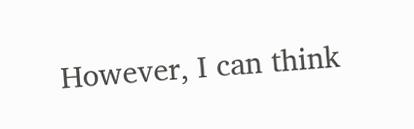However, I can think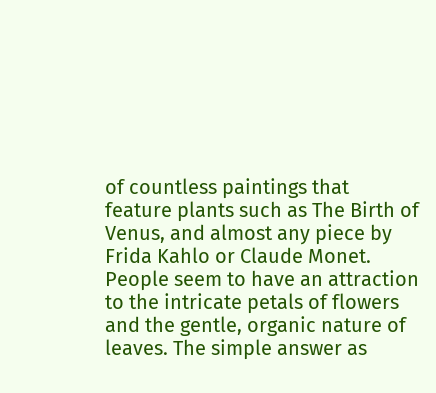of countless paintings that feature plants such as The Birth of Venus, and almost any piece by Frida Kahlo or Claude Monet. People seem to have an attraction to the intricate petals of flowers and the gentle, organic nature of leaves. The simple answer as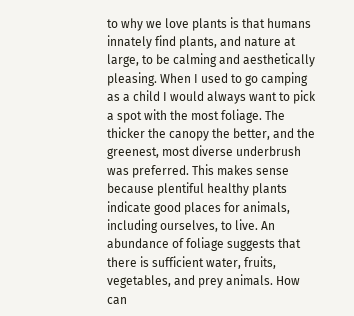to why we love plants is that humans innately find plants, and nature at large, to be calming and aesthetically pleasing. When I used to go camping as a child I would always want to pick a spot with the most foliage. The thicker the canopy the better, and the greenest, most diverse underbrush was preferred. This makes sense because plentiful healthy plants indicate good places for animals, including ourselves, to live. An abundance of foliage suggests that there is sufficient water, fruits, vegetables, and prey animals. How can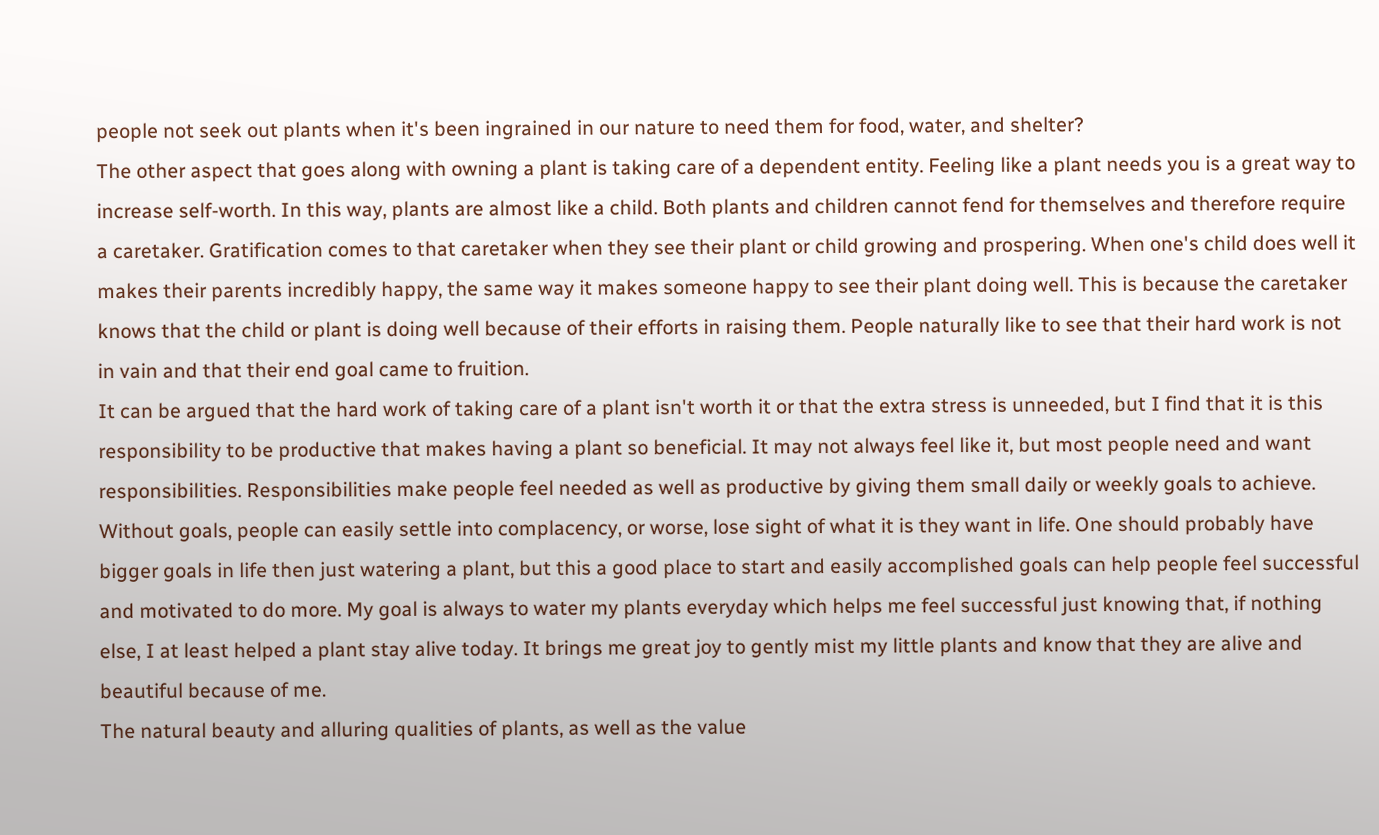people not seek out plants when it's been ingrained in our nature to need them for food, water, and shelter?
The other aspect that goes along with owning a plant is taking care of a dependent entity. Feeling like a plant needs you is a great way to increase self-worth. In this way, plants are almost like a child. Both plants and children cannot fend for themselves and therefore require a caretaker. Gratification comes to that caretaker when they see their plant or child growing and prospering. When one's child does well it makes their parents incredibly happy, the same way it makes someone happy to see their plant doing well. This is because the caretaker knows that the child or plant is doing well because of their efforts in raising them. People naturally like to see that their hard work is not in vain and that their end goal came to fruition.
It can be argued that the hard work of taking care of a plant isn't worth it or that the extra stress is unneeded, but I find that it is this responsibility to be productive that makes having a plant so beneficial. It may not always feel like it, but most people need and want responsibilities. Responsibilities make people feel needed as well as productive by giving them small daily or weekly goals to achieve. Without goals, people can easily settle into complacency, or worse, lose sight of what it is they want in life. One should probably have bigger goals in life then just watering a plant, but this a good place to start and easily accomplished goals can help people feel successful and motivated to do more. My goal is always to water my plants everyday which helps me feel successful just knowing that, if nothing else, I at least helped a plant stay alive today. It brings me great joy to gently mist my little plants and know that they are alive and beautiful because of me.
The natural beauty and alluring qualities of plants, as well as the value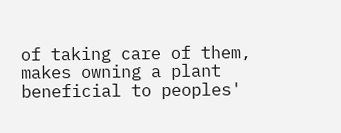of taking care of them, makes owning a plant beneficial to peoples'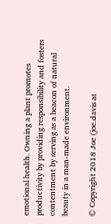emotional health. Owning a plant promotes productivity by providing responsibility and fosters contentment by serving as a beacon of natural beauty in a man-made environment.

© Copyright 2018 Joe (joe.davis at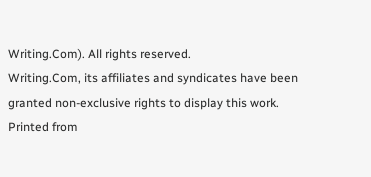Writing.Com). All rights reserved.
Writing.Com, its affiliates and syndicates have been granted non-exclusive rights to display this work.
Printed from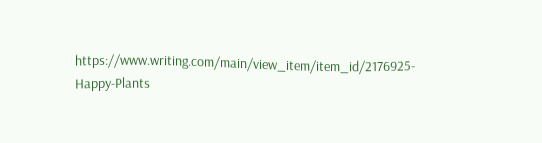https://www.writing.com/main/view_item/item_id/2176925-Happy-Plants